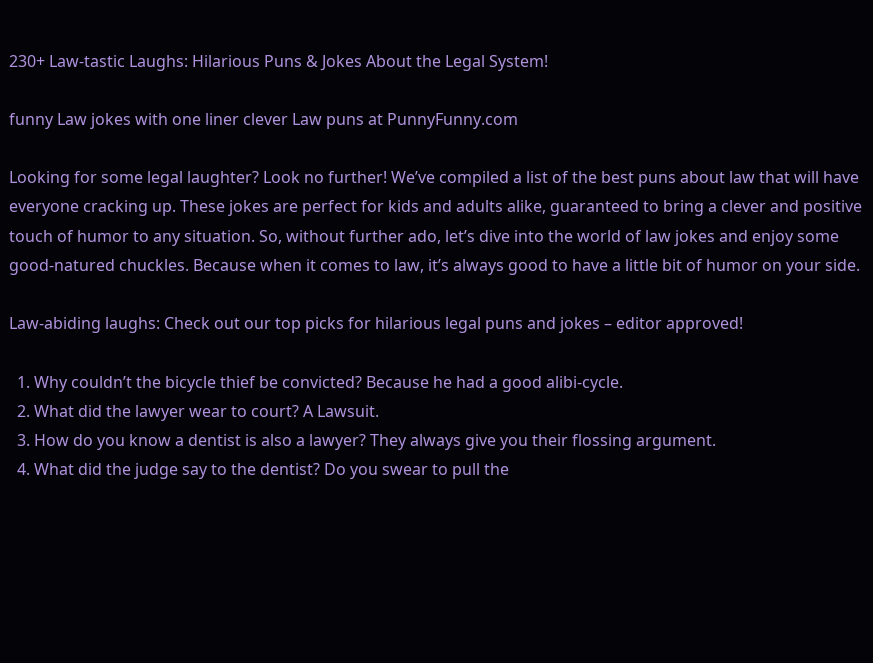230+ Law-tastic Laughs: Hilarious Puns & Jokes About the Legal System!

funny Law jokes with one liner clever Law puns at PunnyFunny.com

Looking for some legal laughter? Look no further! We’ve compiled a list of the best puns about law that will have everyone cracking up. These jokes are perfect for kids and adults alike, guaranteed to bring a clever and positive touch of humor to any situation. So, without further ado, let’s dive into the world of law jokes and enjoy some good-natured chuckles. Because when it comes to law, it’s always good to have a little bit of humor on your side.

Law-abiding laughs: Check out our top picks for hilarious legal puns and jokes – editor approved!

  1. Why couldn’t the bicycle thief be convicted? Because he had a good alibi-cycle.
  2. What did the lawyer wear to court? A Lawsuit.
  3. How do you know a dentist is also a lawyer? They always give you their flossing argument.
  4. What did the judge say to the dentist? Do you swear to pull the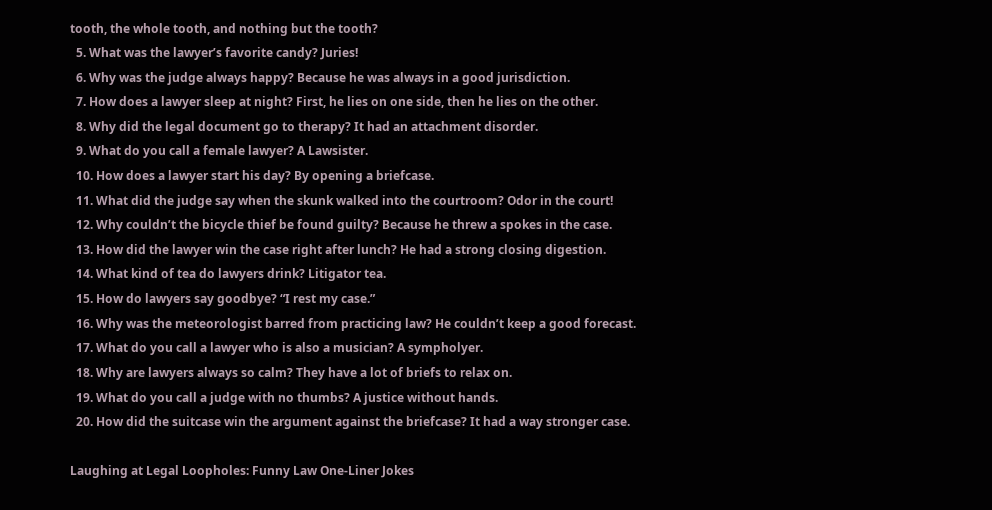tooth, the whole tooth, and nothing but the tooth?
  5. What was the lawyer’s favorite candy? Juries!
  6. Why was the judge always happy? Because he was always in a good jurisdiction.
  7. How does a lawyer sleep at night? First, he lies on one side, then he lies on the other.
  8. Why did the legal document go to therapy? It had an attachment disorder.
  9. What do you call a female lawyer? A Lawsister.
  10. How does a lawyer start his day? By opening a briefcase.
  11. What did the judge say when the skunk walked into the courtroom? Odor in the court!
  12. Why couldn’t the bicycle thief be found guilty? Because he threw a spokes in the case.
  13. How did the lawyer win the case right after lunch? He had a strong closing digestion.
  14. What kind of tea do lawyers drink? Litigator tea.
  15. How do lawyers say goodbye? “I rest my case.”
  16. Why was the meteorologist barred from practicing law? He couldn’t keep a good forecast.
  17. What do you call a lawyer who is also a musician? A sympholyer.
  18. Why are lawyers always so calm? They have a lot of briefs to relax on.
  19. What do you call a judge with no thumbs? A justice without hands.
  20. How did the suitcase win the argument against the briefcase? It had a way stronger case.

Laughing at Legal Loopholes: Funny Law One-Liner Jokes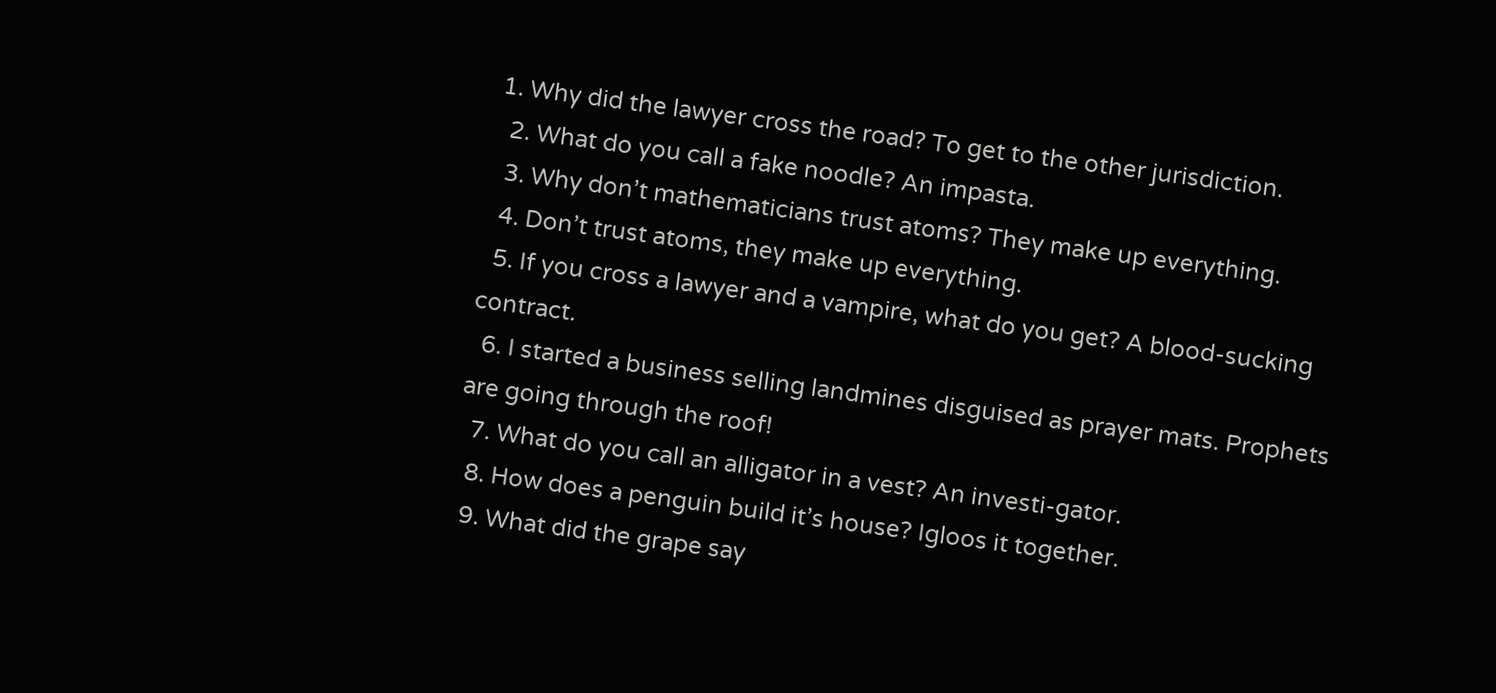1. Why did the lawyer cross the road? To get to the other jurisdiction.
  2. What do you call a fake noodle? An impasta.
  3. Why don’t mathematicians trust atoms? They make up everything.
  4. Don’t trust atoms, they make up everything.
  5. If you cross a lawyer and a vampire, what do you get? A blood-sucking contract.
  6. I started a business selling landmines disguised as prayer mats. Prophets are going through the roof!
  7. What do you call an alligator in a vest? An investi-gator.
  8. How does a penguin build it’s house? Igloos it together.
  9. What did the grape say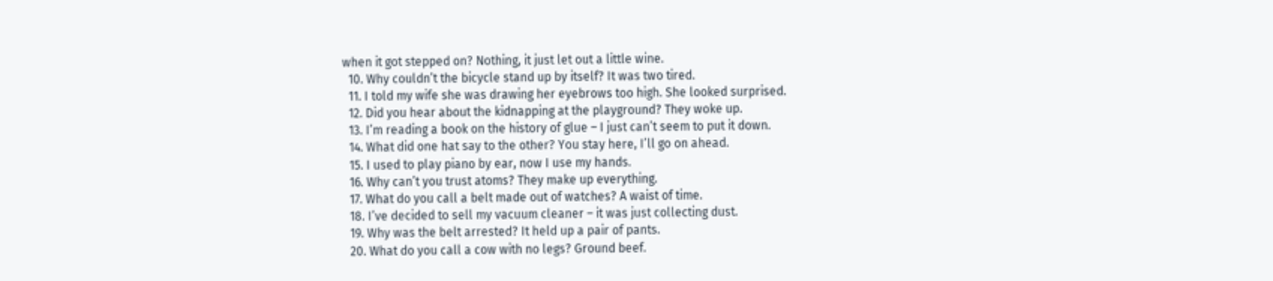when it got stepped on? Nothing, it just let out a little wine.
  10. Why couldn’t the bicycle stand up by itself? It was two tired.
  11. I told my wife she was drawing her eyebrows too high. She looked surprised.
  12. Did you hear about the kidnapping at the playground? They woke up.
  13. I’m reading a book on the history of glue – I just can’t seem to put it down.
  14. What did one hat say to the other? You stay here, I’ll go on ahead.
  15. I used to play piano by ear, now I use my hands.
  16. Why can’t you trust atoms? They make up everything.
  17. What do you call a belt made out of watches? A waist of time.
  18. I’ve decided to sell my vacuum cleaner – it was just collecting dust.
  19. Why was the belt arrested? It held up a pair of pants.
  20. What do you call a cow with no legs? Ground beef.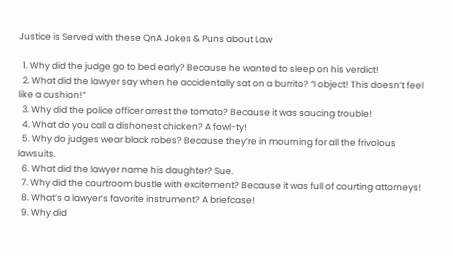Justice is Served with these QnA Jokes & Puns about Law

  1. Why did the judge go to bed early? Because he wanted to sleep on his verdict!
  2. What did the lawyer say when he accidentally sat on a burrito? “I object! This doesn’t feel like a cushion!”
  3. Why did the police officer arrest the tomato? Because it was saucing trouble!
  4. What do you call a dishonest chicken? A fowl-ty!
  5. Why do judges wear black robes? Because they’re in mourning for all the frivolous lawsuits.
  6. What did the lawyer name his daughter? Sue.
  7. Why did the courtroom bustle with excitement? Because it was full of courting attorneys!
  8. What’s a lawyer’s favorite instrument? A briefcase!
  9. Why did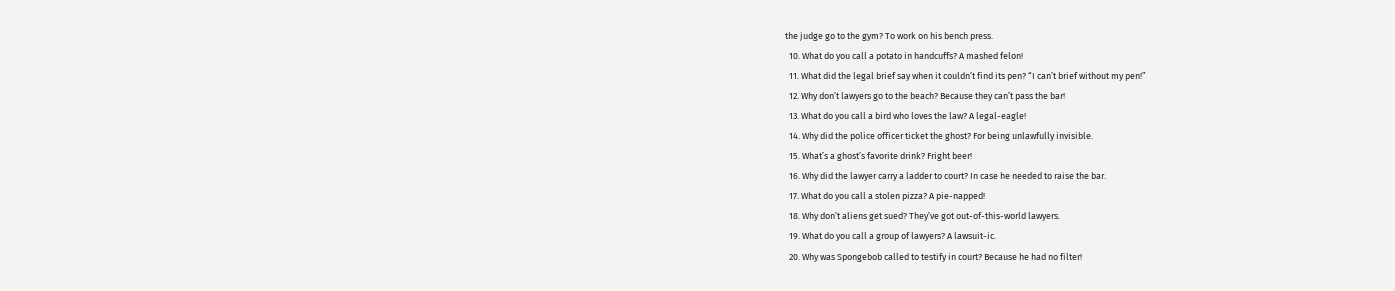the judge go to the gym? To work on his bench press.
  10. What do you call a potato in handcuffs? A mashed felon!
  11. What did the legal brief say when it couldn’t find its pen? “I can’t brief without my pen!”
  12. Why don’t lawyers go to the beach? Because they can’t pass the bar!
  13. What do you call a bird who loves the law? A legal-eagle!
  14. Why did the police officer ticket the ghost? For being unlawfully invisible.
  15. What’s a ghost’s favorite drink? Fright beer!
  16. Why did the lawyer carry a ladder to court? In case he needed to raise the bar.
  17. What do you call a stolen pizza? A pie-napped!
  18. Why don’t aliens get sued? They’ve got out-of-this-world lawyers.
  19. What do you call a group of lawyers? A lawsuit-ic.
  20. Why was Spongebob called to testify in court? Because he had no filter!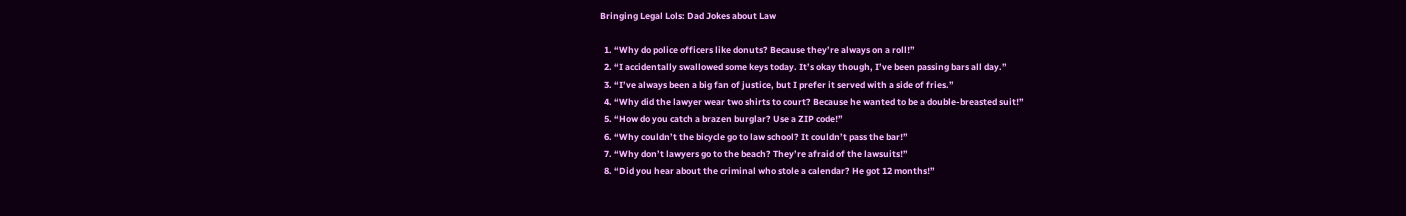Bringing Legal Lols: Dad Jokes about Law

  1. “Why do police officers like donuts? Because they’re always on a roll!”
  2. “I accidentally swallowed some keys today. It’s okay though, I’ve been passing bars all day.”
  3. “I’ve always been a big fan of justice, but I prefer it served with a side of fries.”
  4. “Why did the lawyer wear two shirts to court? Because he wanted to be a double-breasted suit!”
  5. “How do you catch a brazen burglar? Use a ZIP code!”
  6. “Why couldn’t the bicycle go to law school? It couldn’t pass the bar!”
  7. “Why don’t lawyers go to the beach? They’re afraid of the lawsuits!”
  8. “Did you hear about the criminal who stole a calendar? He got 12 months!”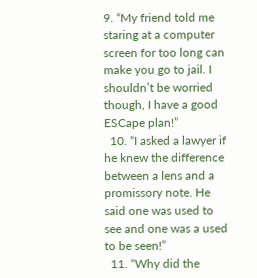9. “My friend told me staring at a computer screen for too long can make you go to jail. I shouldn’t be worried though, I have a good ESCape plan!”
  10. “I asked a lawyer if he knew the difference between a lens and a promissory note. He said one was used to see and one was a used to be seen!”
  11. “Why did the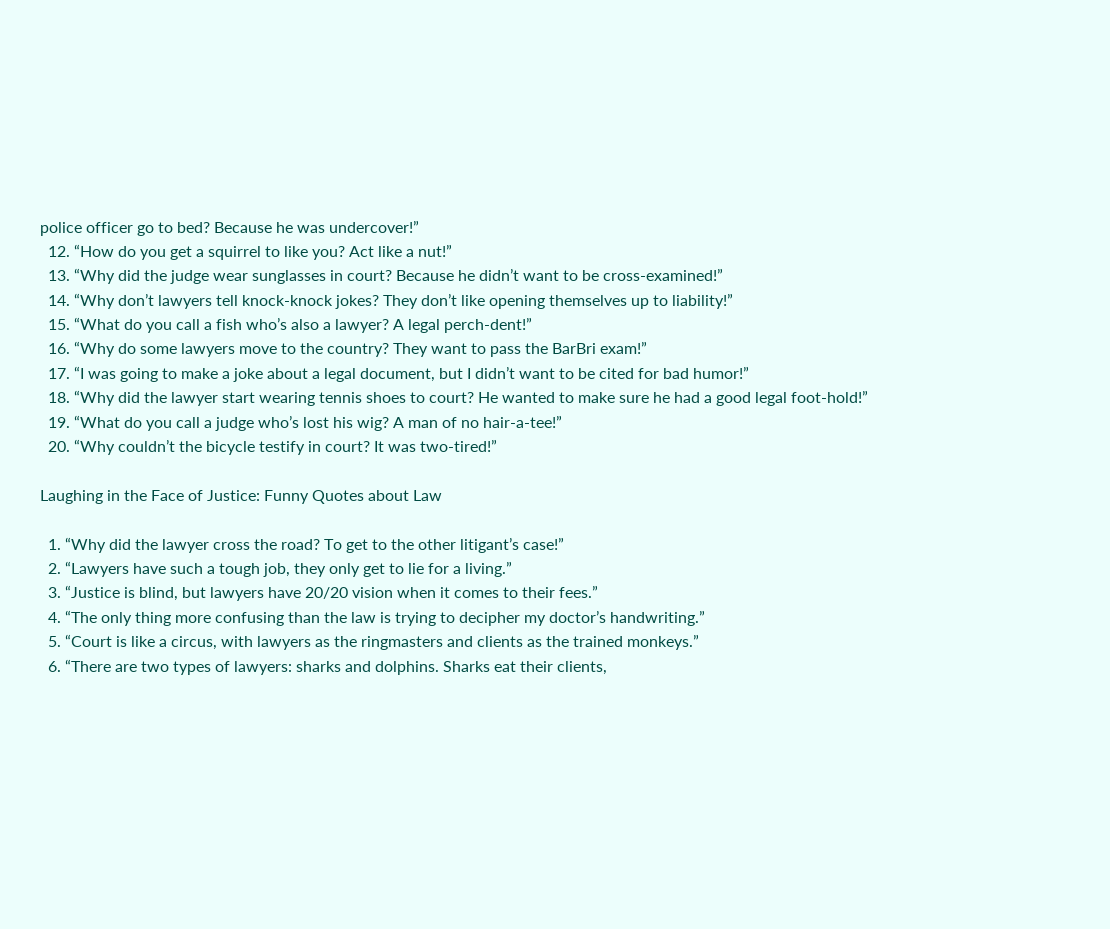police officer go to bed? Because he was undercover!”
  12. “How do you get a squirrel to like you? Act like a nut!”
  13. “Why did the judge wear sunglasses in court? Because he didn’t want to be cross-examined!”
  14. “Why don’t lawyers tell knock-knock jokes? They don’t like opening themselves up to liability!”
  15. “What do you call a fish who’s also a lawyer? A legal perch-dent!”
  16. “Why do some lawyers move to the country? They want to pass the BarBri exam!”
  17. “I was going to make a joke about a legal document, but I didn’t want to be cited for bad humor!”
  18. “Why did the lawyer start wearing tennis shoes to court? He wanted to make sure he had a good legal foot-hold!”
  19. “What do you call a judge who’s lost his wig? A man of no hair-a-tee!”
  20. “Why couldn’t the bicycle testify in court? It was two-tired!”

Laughing in the Face of Justice: Funny Quotes about Law

  1. “Why did the lawyer cross the road? To get to the other litigant’s case!”
  2. “Lawyers have such a tough job, they only get to lie for a living.”
  3. “Justice is blind, but lawyers have 20/20 vision when it comes to their fees.”
  4. “The only thing more confusing than the law is trying to decipher my doctor’s handwriting.”
  5. “Court is like a circus, with lawyers as the ringmasters and clients as the trained monkeys.”
  6. “There are two types of lawyers: sharks and dolphins. Sharks eat their clients,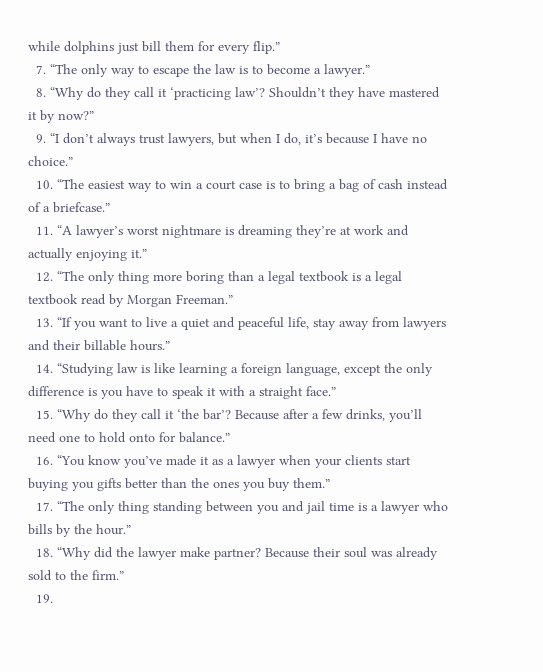while dolphins just bill them for every flip.”
  7. “The only way to escape the law is to become a lawyer.”
  8. “Why do they call it ‘practicing law’? Shouldn’t they have mastered it by now?”
  9. “I don’t always trust lawyers, but when I do, it’s because I have no choice.”
  10. “The easiest way to win a court case is to bring a bag of cash instead of a briefcase.”
  11. “A lawyer’s worst nightmare is dreaming they’re at work and actually enjoying it.”
  12. “The only thing more boring than a legal textbook is a legal textbook read by Morgan Freeman.”
  13. “If you want to live a quiet and peaceful life, stay away from lawyers and their billable hours.”
  14. “Studying law is like learning a foreign language, except the only difference is you have to speak it with a straight face.”
  15. “Why do they call it ‘the bar’? Because after a few drinks, you’ll need one to hold onto for balance.”
  16. “You know you’ve made it as a lawyer when your clients start buying you gifts better than the ones you buy them.”
  17. “The only thing standing between you and jail time is a lawyer who bills by the hour.”
  18. “Why did the lawyer make partner? Because their soul was already sold to the firm.”
  19.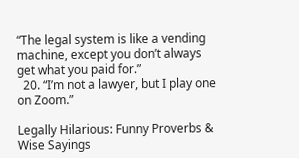“The legal system is like a vending machine, except you don’t always get what you paid for.”
  20. “I’m not a lawyer, but I play one on Zoom.”

Legally Hilarious: Funny Proverbs & Wise Sayings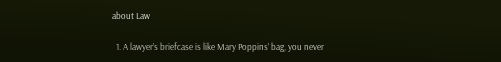about Law

  1. A lawyer’s briefcase is like Mary Poppins’ bag, you never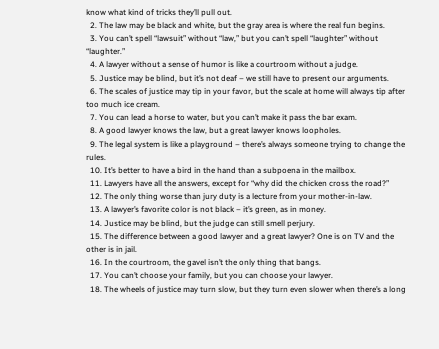know what kind of tricks they’ll pull out.
  2. The law may be black and white, but the gray area is where the real fun begins.
  3. You can’t spell “lawsuit” without “law,” but you can’t spell “laughter” without “laughter.”
  4. A lawyer without a sense of humor is like a courtroom without a judge.
  5. Justice may be blind, but it’s not deaf – we still have to present our arguments.
  6. The scales of justice may tip in your favor, but the scale at home will always tip after too much ice cream.
  7. You can lead a horse to water, but you can’t make it pass the bar exam.
  8. A good lawyer knows the law, but a great lawyer knows loopholes.
  9. The legal system is like a playground – there’s always someone trying to change the rules.
  10. It’s better to have a bird in the hand than a subpoena in the mailbox.
  11. Lawyers have all the answers, except for “why did the chicken cross the road?”
  12. The only thing worse than jury duty is a lecture from your mother-in-law.
  13. A lawyer’s favorite color is not black – it’s green, as in money.
  14. Justice may be blind, but the judge can still smell perjury.
  15. The difference between a good lawyer and a great lawyer? One is on TV and the other is in jail.
  16. In the courtroom, the gavel isn’t the only thing that bangs.
  17. You can’t choose your family, but you can choose your lawyer.
  18. The wheels of justice may turn slow, but they turn even slower when there’s a long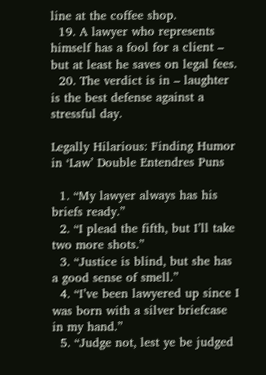line at the coffee shop.
  19. A lawyer who represents himself has a fool for a client – but at least he saves on legal fees.
  20. The verdict is in – laughter is the best defense against a stressful day.

Legally Hilarious: Finding Humor in ‘Law’ Double Entendres Puns

  1. “My lawyer always has his briefs ready.”
  2. “I plead the fifth, but I’ll take two more shots.”
  3. “Justice is blind, but she has a good sense of smell.”
  4. “I’ve been lawyered up since I was born with a silver briefcase in my hand.”
  5. “Judge not, lest ye be judged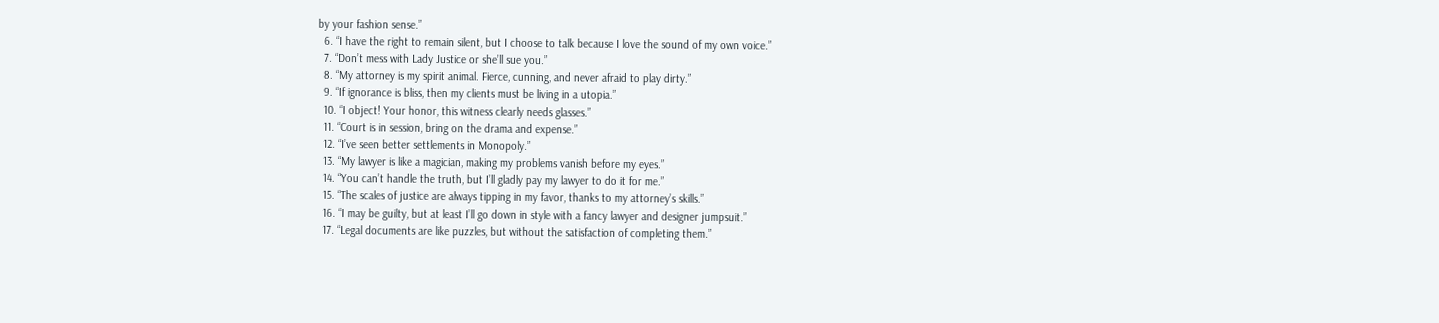by your fashion sense.”
  6. “I have the right to remain silent, but I choose to talk because I love the sound of my own voice.”
  7. “Don’t mess with Lady Justice or she’ll sue you.”
  8. “My attorney is my spirit animal. Fierce, cunning, and never afraid to play dirty.”
  9. “If ignorance is bliss, then my clients must be living in a utopia.”
  10. “I object! Your honor, this witness clearly needs glasses.”
  11. “Court is in session, bring on the drama and expense.”
  12. “I’ve seen better settlements in Monopoly.”
  13. “My lawyer is like a magician, making my problems vanish before my eyes.”
  14. “You can’t handle the truth, but I’ll gladly pay my lawyer to do it for me.”
  15. “The scales of justice are always tipping in my favor, thanks to my attorney’s skills.”
  16. “I may be guilty, but at least I’ll go down in style with a fancy lawyer and designer jumpsuit.”
  17. “Legal documents are like puzzles, but without the satisfaction of completing them.”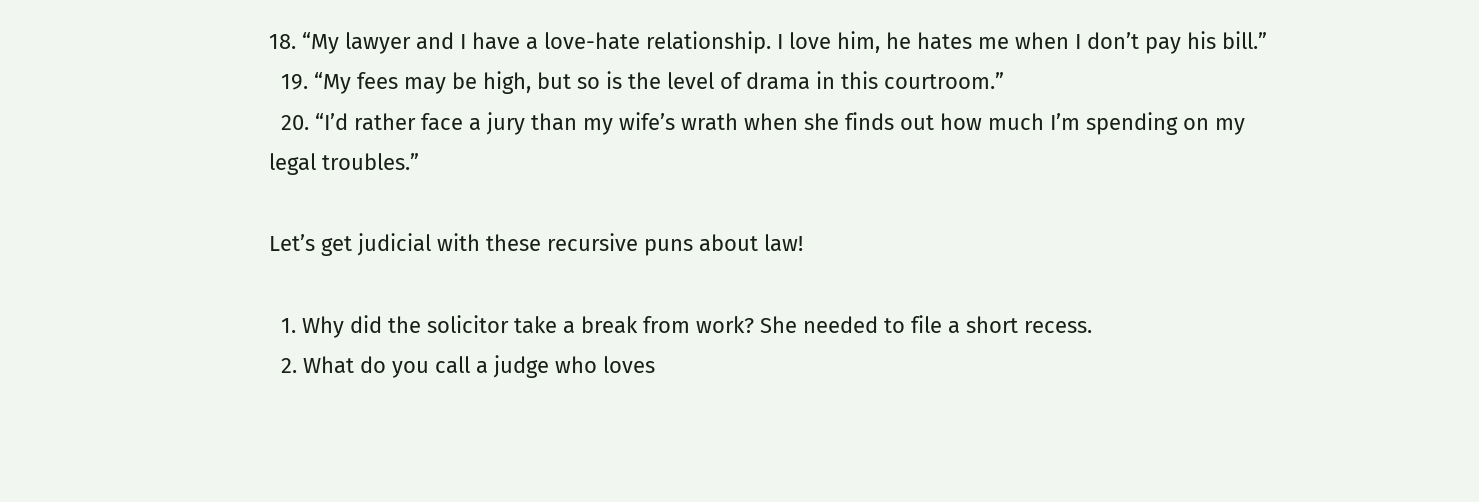18. “My lawyer and I have a love-hate relationship. I love him, he hates me when I don’t pay his bill.”
  19. “My fees may be high, but so is the level of drama in this courtroom.”
  20. “I’d rather face a jury than my wife’s wrath when she finds out how much I’m spending on my legal troubles.”

Let’s get judicial with these recursive puns about law!

  1. Why did the solicitor take a break from work? She needed to file a short recess.
  2. What do you call a judge who loves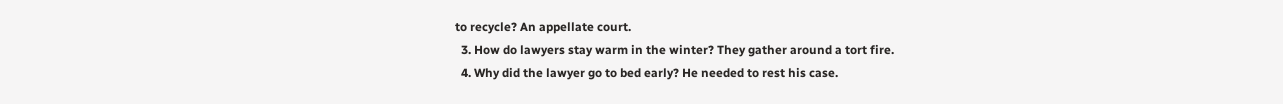to recycle? An appellate court.
  3. How do lawyers stay warm in the winter? They gather around a tort fire.
  4. Why did the lawyer go to bed early? He needed to rest his case.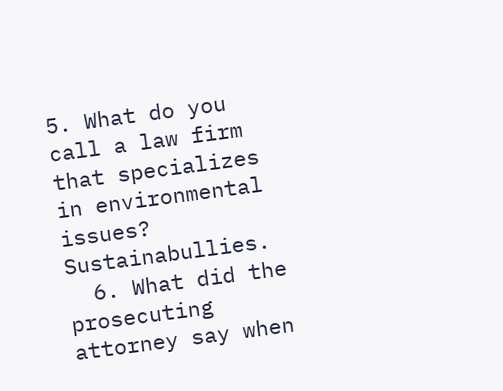5. What do you call a law firm that specializes in environmental issues? Sustainabullies.
  6. What did the prosecuting attorney say when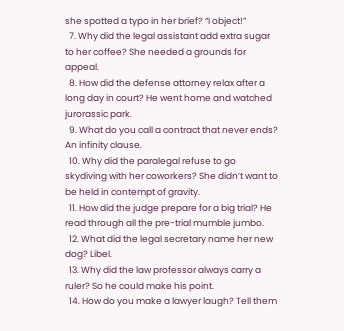she spotted a typo in her brief? “I object!”
  7. Why did the legal assistant add extra sugar to her coffee? She needed a grounds for appeal.
  8. How did the defense attorney relax after a long day in court? He went home and watched jurorassic park.
  9. What do you call a contract that never ends? An infinity clause.
  10. Why did the paralegal refuse to go skydiving with her coworkers? She didn’t want to be held in contempt of gravity.
  11. How did the judge prepare for a big trial? He read through all the pre-trial mumble jumbo.
  12. What did the legal secretary name her new dog? Libel.
  13. Why did the law professor always carry a ruler? So he could make his point.
  14. How do you make a lawyer laugh? Tell them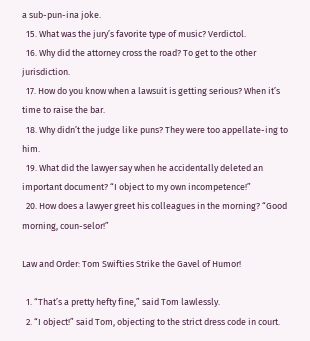a sub-pun-ina joke.
  15. What was the jury’s favorite type of music? Verdictol.
  16. Why did the attorney cross the road? To get to the other jurisdiction.
  17. How do you know when a lawsuit is getting serious? When it’s time to raise the bar.
  18. Why didn’t the judge like puns? They were too appellate-ing to him.
  19. What did the lawyer say when he accidentally deleted an important document? “I object to my own incompetence!”
  20. How does a lawyer greet his colleagues in the morning? “Good morning, coun-selor!”

Law and Order: Tom Swifties Strike the Gavel of Humor!

  1. “That’s a pretty hefty fine,” said Tom lawlessly.
  2. “I object!” said Tom, objecting to the strict dress code in court.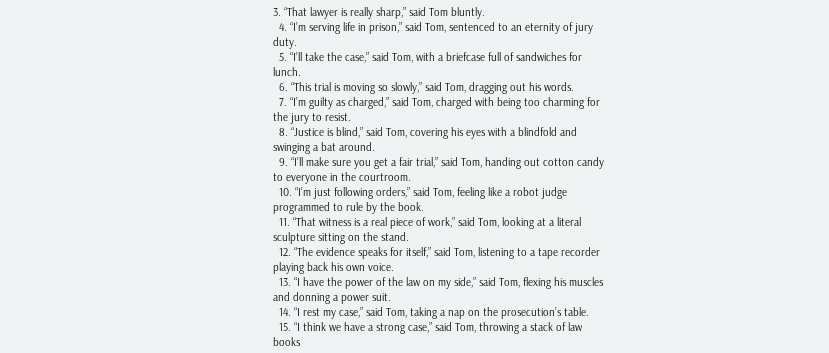3. “That lawyer is really sharp,” said Tom bluntly.
  4. “I’m serving life in prison,” said Tom, sentenced to an eternity of jury duty.
  5. “I’ll take the case,” said Tom, with a briefcase full of sandwiches for lunch.
  6. “This trial is moving so slowly,” said Tom, dragging out his words.
  7. “I’m guilty as charged,” said Tom, charged with being too charming for the jury to resist.
  8. “Justice is blind,” said Tom, covering his eyes with a blindfold and swinging a bat around.
  9. “I’ll make sure you get a fair trial,” said Tom, handing out cotton candy to everyone in the courtroom.
  10. “I’m just following orders,” said Tom, feeling like a robot judge programmed to rule by the book.
  11. “That witness is a real piece of work,” said Tom, looking at a literal sculpture sitting on the stand.
  12. “The evidence speaks for itself,” said Tom, listening to a tape recorder playing back his own voice.
  13. “I have the power of the law on my side,” said Tom, flexing his muscles and donning a power suit.
  14. “I rest my case,” said Tom, taking a nap on the prosecution’s table.
  15. “I think we have a strong case,” said Tom, throwing a stack of law books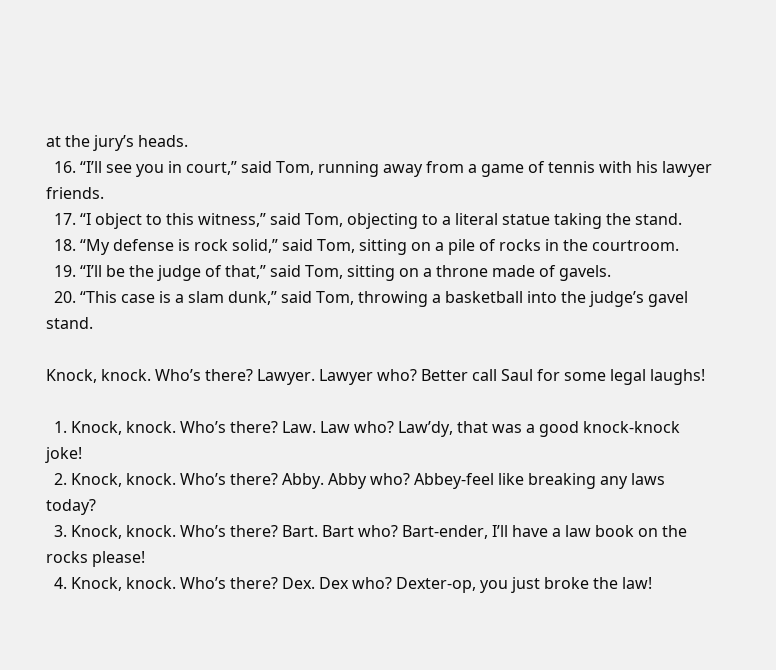at the jury’s heads.
  16. “I’ll see you in court,” said Tom, running away from a game of tennis with his lawyer friends.
  17. “I object to this witness,” said Tom, objecting to a literal statue taking the stand.
  18. “My defense is rock solid,” said Tom, sitting on a pile of rocks in the courtroom.
  19. “I’ll be the judge of that,” said Tom, sitting on a throne made of gavels.
  20. “This case is a slam dunk,” said Tom, throwing a basketball into the judge’s gavel stand.

Knock, knock. Who’s there? Lawyer. Lawyer who? Better call Saul for some legal laughs!

  1. Knock, knock. Who’s there? Law. Law who? Law’dy, that was a good knock-knock joke!
  2. Knock, knock. Who’s there? Abby. Abby who? Abbey-feel like breaking any laws today?
  3. Knock, knock. Who’s there? Bart. Bart who? Bart-ender, I’ll have a law book on the rocks please!
  4. Knock, knock. Who’s there? Dex. Dex who? Dexter-op, you just broke the law!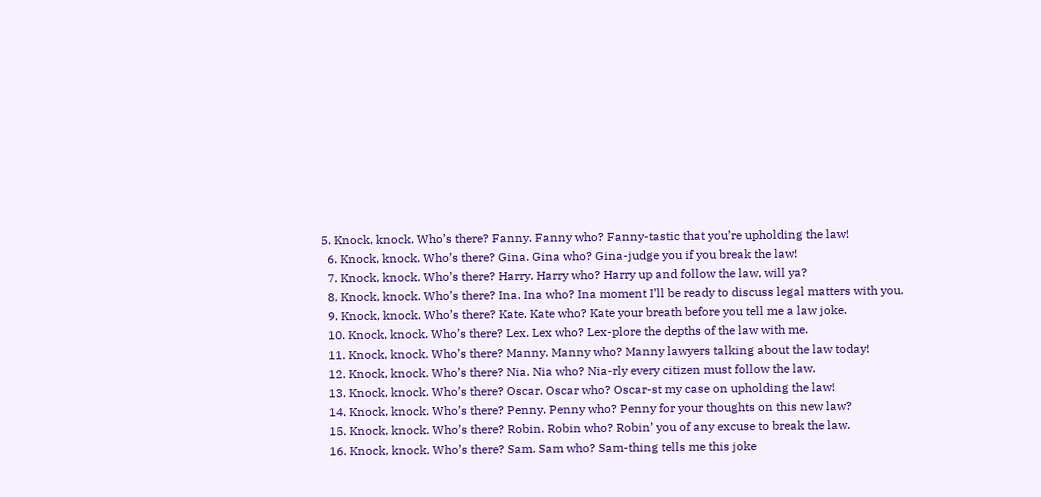5. Knock, knock. Who’s there? Fanny. Fanny who? Fanny-tastic that you’re upholding the law!
  6. Knock, knock. Who’s there? Gina. Gina who? Gina-judge you if you break the law!
  7. Knock, knock. Who’s there? Harry. Harry who? Harry up and follow the law, will ya?
  8. Knock, knock. Who’s there? Ina. Ina who? Ina moment I’ll be ready to discuss legal matters with you.
  9. Knock, knock. Who’s there? Kate. Kate who? Kate your breath before you tell me a law joke.
  10. Knock, knock. Who’s there? Lex. Lex who? Lex-plore the depths of the law with me.
  11. Knock, knock. Who’s there? Manny. Manny who? Manny lawyers talking about the law today!
  12. Knock, knock. Who’s there? Nia. Nia who? Nia-rly every citizen must follow the law.
  13. Knock, knock. Who’s there? Oscar. Oscar who? Oscar-st my case on upholding the law!
  14. Knock, knock. Who’s there? Penny. Penny who? Penny for your thoughts on this new law?
  15. Knock, knock. Who’s there? Robin. Robin who? Robin’ you of any excuse to break the law.
  16. Knock, knock. Who’s there? Sam. Sam who? Sam-thing tells me this joke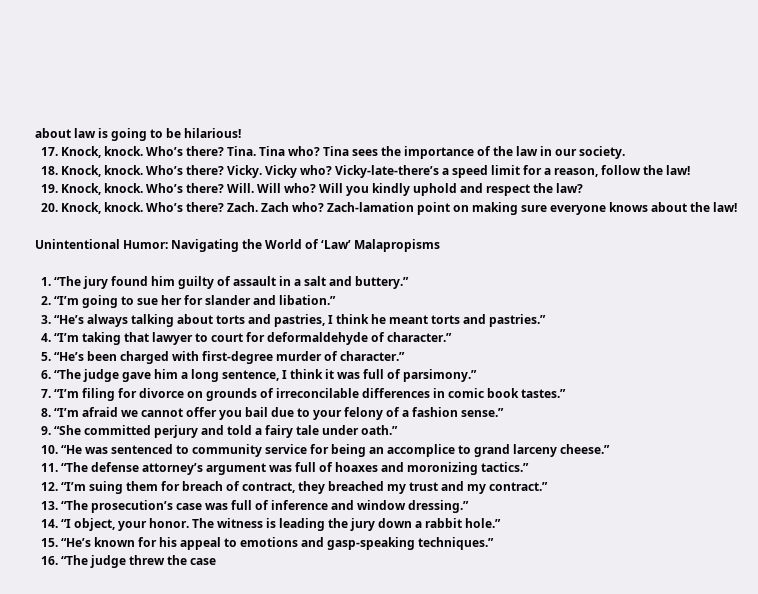about law is going to be hilarious!
  17. Knock, knock. Who’s there? Tina. Tina who? Tina sees the importance of the law in our society.
  18. Knock, knock. Who’s there? Vicky. Vicky who? Vicky-late-there’s a speed limit for a reason, follow the law!
  19. Knock, knock. Who’s there? Will. Will who? Will you kindly uphold and respect the law?
  20. Knock, knock. Who’s there? Zach. Zach who? Zach-lamation point on making sure everyone knows about the law!

Unintentional Humor: Navigating the World of ‘Law’ Malapropisms

  1. “The jury found him guilty of assault in a salt and buttery.”
  2. “I’m going to sue her for slander and libation.”
  3. “He’s always talking about torts and pastries, I think he meant torts and pastries.”
  4. “I’m taking that lawyer to court for deformaldehyde of character.”
  5. “He’s been charged with first-degree murder of character.”
  6. “The judge gave him a long sentence, I think it was full of parsimony.”
  7. “I’m filing for divorce on grounds of irreconcilable differences in comic book tastes.”
  8. “I’m afraid we cannot offer you bail due to your felony of a fashion sense.”
  9. “She committed perjury and told a fairy tale under oath.”
  10. “He was sentenced to community service for being an accomplice to grand larceny cheese.”
  11. “The defense attorney’s argument was full of hoaxes and moronizing tactics.”
  12. “I’m suing them for breach of contract, they breached my trust and my contract.”
  13. “The prosecution’s case was full of inference and window dressing.”
  14. “I object, your honor. The witness is leading the jury down a rabbit hole.”
  15. “He’s known for his appeal to emotions and gasp-speaking techniques.”
  16. “The judge threw the case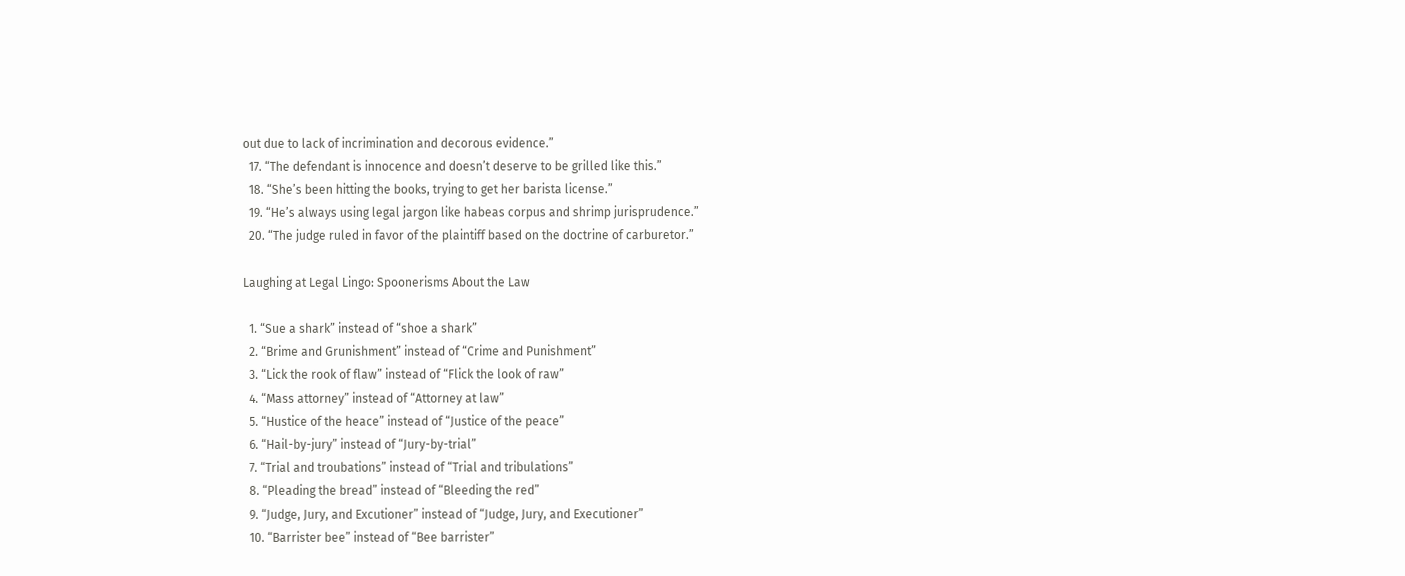out due to lack of incrimination and decorous evidence.”
  17. “The defendant is innocence and doesn’t deserve to be grilled like this.”
  18. “She’s been hitting the books, trying to get her barista license.”
  19. “He’s always using legal jargon like habeas corpus and shrimp jurisprudence.”
  20. “The judge ruled in favor of the plaintiff based on the doctrine of carburetor.”

Laughing at Legal Lingo: Spoonerisms About the Law

  1. “Sue a shark” instead of “shoe a shark”
  2. “Brime and Grunishment” instead of “Crime and Punishment”
  3. “Lick the rook of flaw” instead of “Flick the look of raw”
  4. “Mass attorney” instead of “Attorney at law”
  5. “Hustice of the heace” instead of “Justice of the peace”
  6. “Hail-by-jury” instead of “Jury-by-trial”
  7. “Trial and troubations” instead of “Trial and tribulations”
  8. “Pleading the bread” instead of “Bleeding the red”
  9. “Judge, Jury, and Excutioner” instead of “Judge, Jury, and Executioner”
  10. “Barrister bee” instead of “Bee barrister”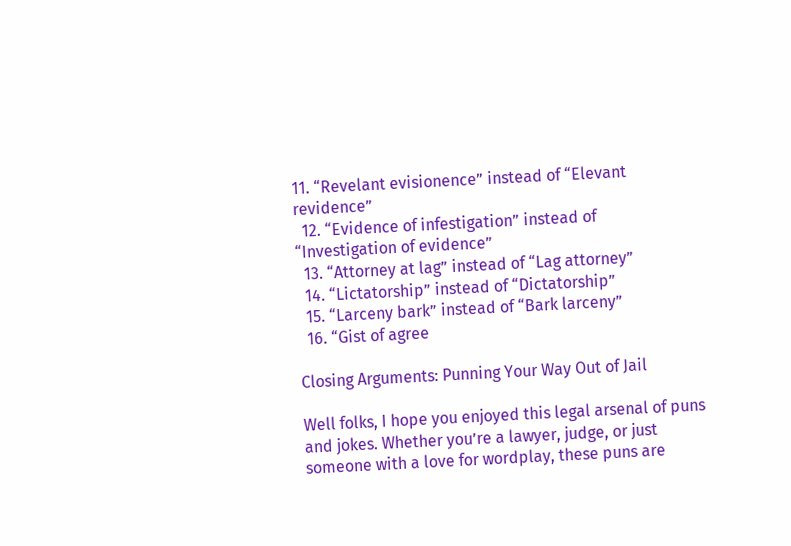11. “Revelant evisionence” instead of “Elevant revidence”
  12. “Evidence of infestigation” instead of “Investigation of evidence”
  13. “Attorney at lag” instead of “Lag attorney”
  14. “Lictatorship” instead of “Dictatorship”
  15. “Larceny bark” instead of “Bark larceny”
  16. “Gist of agree

Closing Arguments: Punning Your Way Out of Jail

Well folks, I hope you enjoyed this legal arsenal of puns and jokes. Whether you’re a lawyer, judge, or just someone with a love for wordplay, these puns are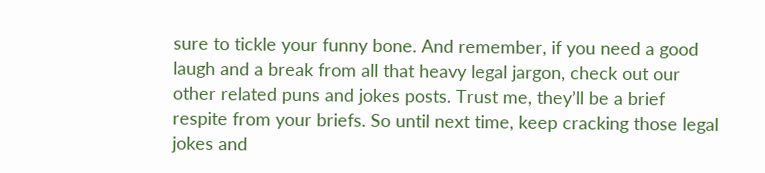sure to tickle your funny bone. And remember, if you need a good laugh and a break from all that heavy legal jargon, check out our other related puns and jokes posts. Trust me, they’ll be a brief respite from your briefs. So until next time, keep cracking those legal jokes and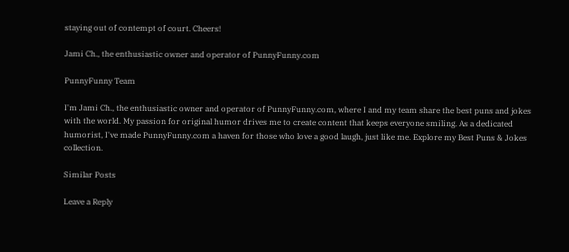staying out of contempt of court. Cheers!

Jami Ch., the enthusiastic owner and operator of PunnyFunny.com

PunnyFunny Team

I'm Jami Ch., the enthusiastic owner and operator of PunnyFunny.com, where I and my team share the best puns and jokes with the world. My passion for original humor drives me to create content that keeps everyone smiling. As a dedicated humorist, I've made PunnyFunny.com a haven for those who love a good laugh, just like me. Explore my Best Puns & Jokes collection.

Similar Posts

Leave a Reply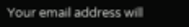Your email address will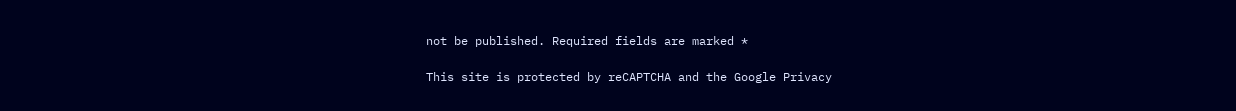not be published. Required fields are marked *

This site is protected by reCAPTCHA and the Google Privacy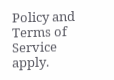Policy and Terms of Service apply.